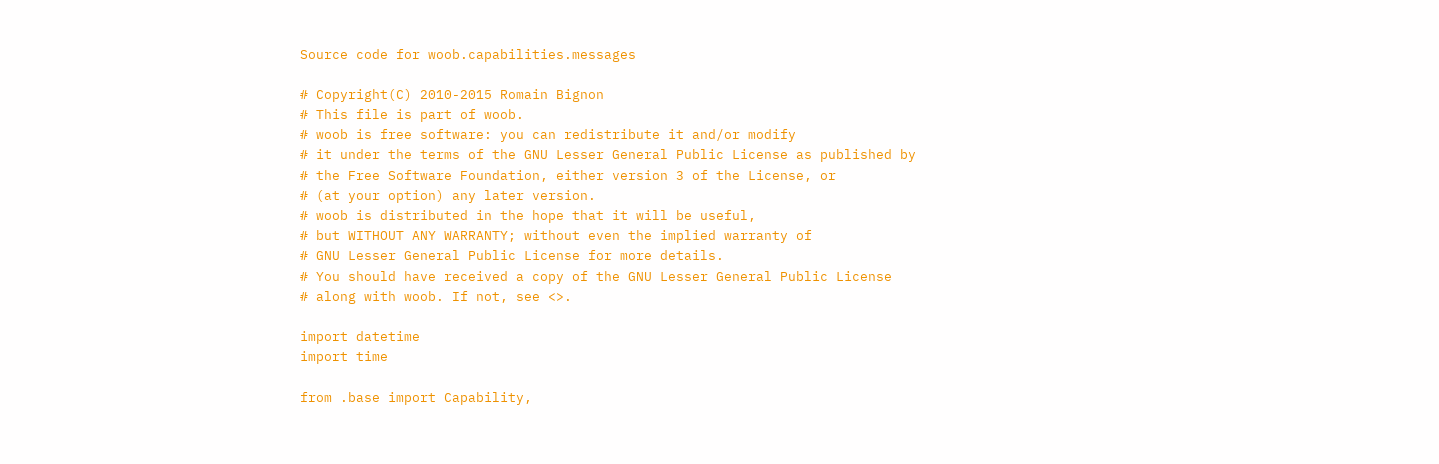Source code for woob.capabilities.messages

# Copyright(C) 2010-2015 Romain Bignon
# This file is part of woob.
# woob is free software: you can redistribute it and/or modify
# it under the terms of the GNU Lesser General Public License as published by
# the Free Software Foundation, either version 3 of the License, or
# (at your option) any later version.
# woob is distributed in the hope that it will be useful,
# but WITHOUT ANY WARRANTY; without even the implied warranty of
# GNU Lesser General Public License for more details.
# You should have received a copy of the GNU Lesser General Public License
# along with woob. If not, see <>.

import datetime
import time

from .base import Capability,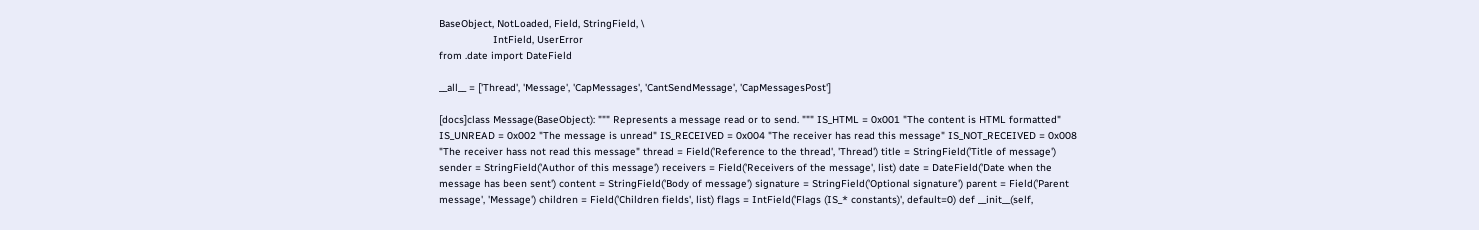BaseObject, NotLoaded, Field, StringField, \
                  IntField, UserError
from .date import DateField

__all__ = ['Thread', 'Message', 'CapMessages', 'CantSendMessage', 'CapMessagesPost']

[docs]class Message(BaseObject): """ Represents a message read or to send. """ IS_HTML = 0x001 "The content is HTML formatted" IS_UNREAD = 0x002 "The message is unread" IS_RECEIVED = 0x004 "The receiver has read this message" IS_NOT_RECEIVED = 0x008 "The receiver hass not read this message" thread = Field('Reference to the thread', 'Thread') title = StringField('Title of message') sender = StringField('Author of this message') receivers = Field('Receivers of the message', list) date = DateField('Date when the message has been sent') content = StringField('Body of message') signature = StringField('Optional signature') parent = Field('Parent message', 'Message') children = Field('Children fields', list) flags = IntField('Flags (IS_* constants)', default=0) def __init__(self,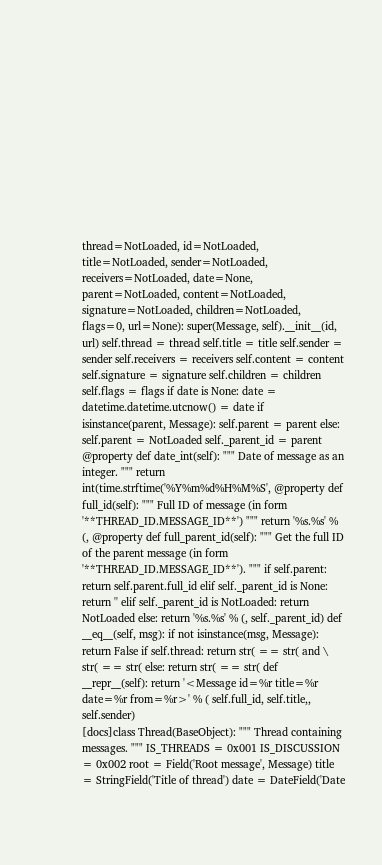thread=NotLoaded, id=NotLoaded, title=NotLoaded, sender=NotLoaded, receivers=NotLoaded, date=None, parent=NotLoaded, content=NotLoaded, signature=NotLoaded, children=NotLoaded, flags=0, url=None): super(Message, self).__init__(id, url) self.thread = thread self.title = title self.sender = sender self.receivers = receivers self.content = content self.signature = signature self.children = children self.flags = flags if date is None: date = datetime.datetime.utcnow() = date if isinstance(parent, Message): self.parent = parent else: self.parent = NotLoaded self._parent_id = parent @property def date_int(self): """ Date of message as an integer. """ return int(time.strftime('%Y%m%d%H%M%S', @property def full_id(self): """ Full ID of message (in form '**THREAD_ID.MESSAGE_ID**') """ return '%s.%s' % (, @property def full_parent_id(self): """ Get the full ID of the parent message (in form '**THREAD_ID.MESSAGE_ID**'). """ if self.parent: return self.parent.full_id elif self._parent_id is None: return '' elif self._parent_id is NotLoaded: return NotLoaded else: return '%s.%s' % (, self._parent_id) def __eq__(self, msg): if not isinstance(msg, Message): return False if self.thread: return str( == str( and \ str( == str( else: return str( == str( def __repr__(self): return '<Message id=%r title=%r date=%r from=%r>' % ( self.full_id, self.title,, self.sender)
[docs]class Thread(BaseObject): """ Thread containing messages. """ IS_THREADS = 0x001 IS_DISCUSSION = 0x002 root = Field('Root message', Message) title = StringField('Title of thread') date = DateField('Date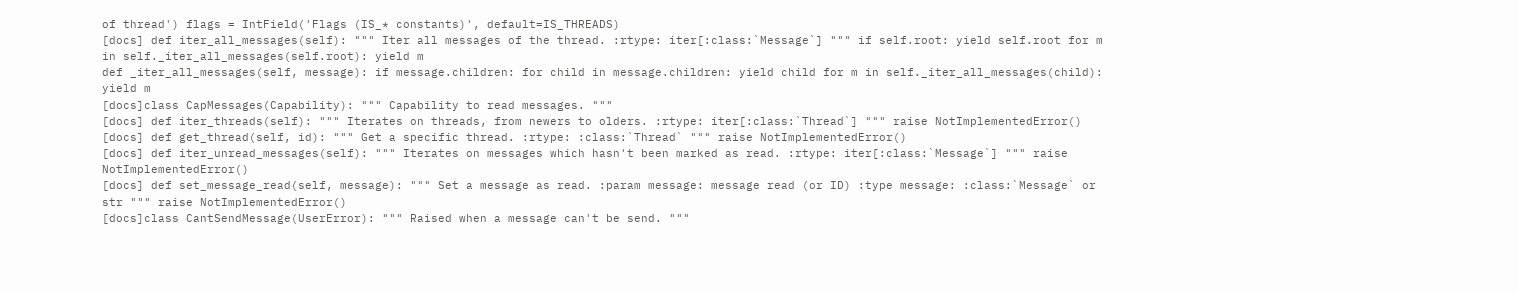of thread') flags = IntField('Flags (IS_* constants)', default=IS_THREADS)
[docs] def iter_all_messages(self): """ Iter all messages of the thread. :rtype: iter[:class:`Message`] """ if self.root: yield self.root for m in self._iter_all_messages(self.root): yield m
def _iter_all_messages(self, message): if message.children: for child in message.children: yield child for m in self._iter_all_messages(child): yield m
[docs]class CapMessages(Capability): """ Capability to read messages. """
[docs] def iter_threads(self): """ Iterates on threads, from newers to olders. :rtype: iter[:class:`Thread`] """ raise NotImplementedError()
[docs] def get_thread(self, id): """ Get a specific thread. :rtype: :class:`Thread` """ raise NotImplementedError()
[docs] def iter_unread_messages(self): """ Iterates on messages which hasn't been marked as read. :rtype: iter[:class:`Message`] """ raise NotImplementedError()
[docs] def set_message_read(self, message): """ Set a message as read. :param message: message read (or ID) :type message: :class:`Message` or str """ raise NotImplementedError()
[docs]class CantSendMessage(UserError): """ Raised when a message can't be send. """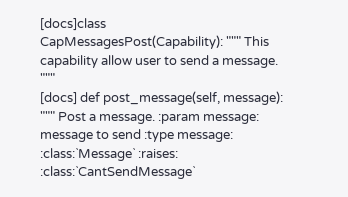[docs]class CapMessagesPost(Capability): """ This capability allow user to send a message. """
[docs] def post_message(self, message): """ Post a message. :param message: message to send :type message: :class:`Message` :raises: :class:`CantSendMessage`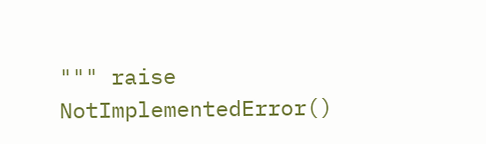""" raise NotImplementedError()